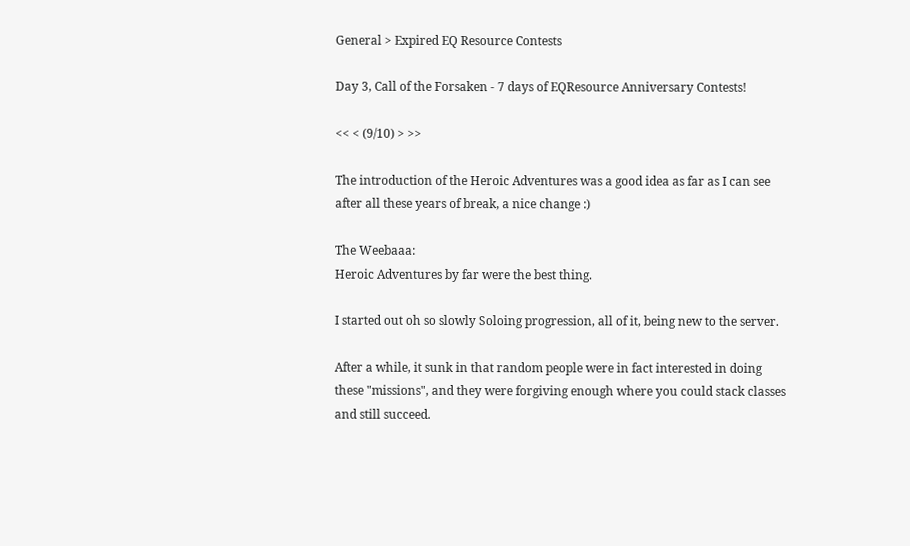General > Expired EQ Resource Contests

Day 3, Call of the Forsaken - 7 days of EQResource Anniversary Contests!

<< < (9/10) > >>

The introduction of the Heroic Adventures was a good idea as far as I can see after all these years of break, a nice change :)

The Weebaaa:
Heroic Adventures by far were the best thing.

I started out oh so slowly Soloing progression, all of it, being new to the server.

After a while, it sunk in that random people were in fact interested in doing these "missions", and they were forgiving enough where you could stack classes and still succeed.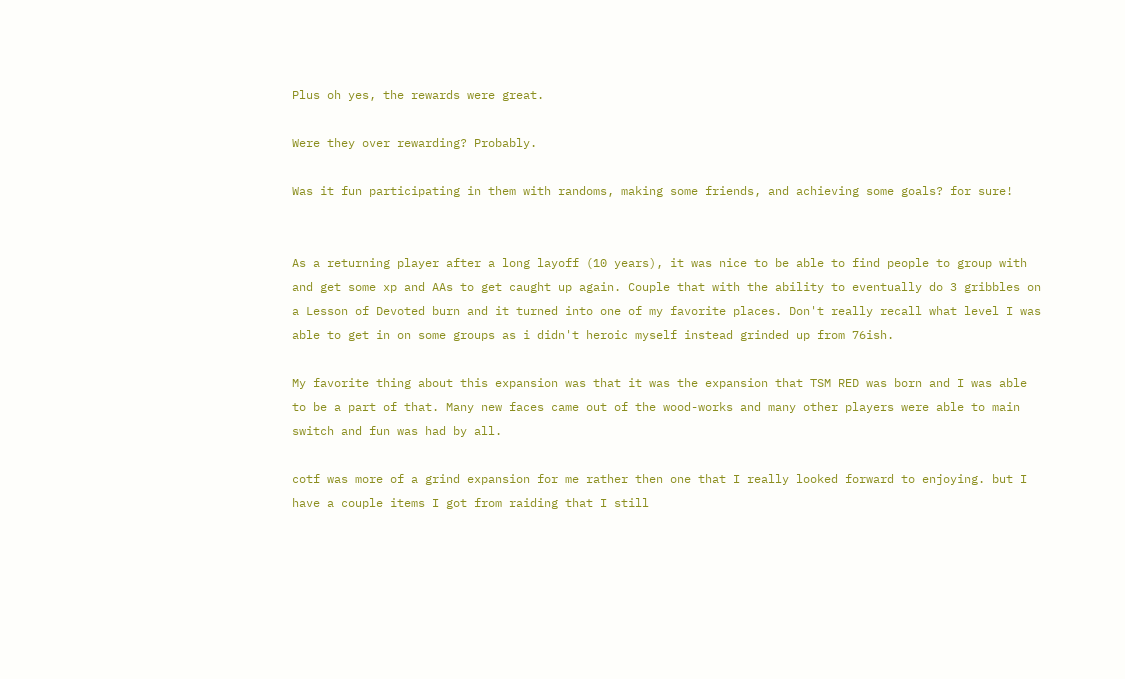Plus oh yes, the rewards were great.

Were they over rewarding? Probably.

Was it fun participating in them with randoms, making some friends, and achieving some goals? for sure!


As a returning player after a long layoff (10 years), it was nice to be able to find people to group with and get some xp and AAs to get caught up again. Couple that with the ability to eventually do 3 gribbles on a Lesson of Devoted burn and it turned into one of my favorite places. Don't really recall what level I was able to get in on some groups as i didn't heroic myself instead grinded up from 76ish.

My favorite thing about this expansion was that it was the expansion that TSM RED was born and I was able to be a part of that. Many new faces came out of the wood-works and many other players were able to main switch and fun was had by all.

cotf was more of a grind expansion for me rather then one that I really looked forward to enjoying. but I have a couple items I got from raiding that I still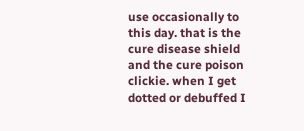use occasionally to this day. that is the cure disease shield and the cure poison clickie. when I get dotted or debuffed I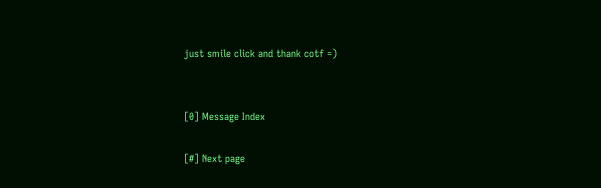just smile click and thank cotf =)


[0] Message Index

[#] Next page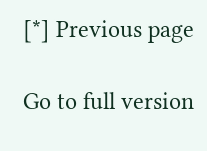[*] Previous page

Go to full version